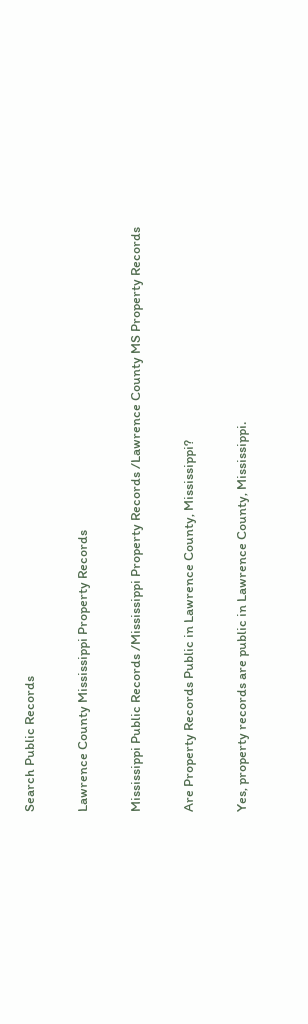Search Public Records

Lawrence County Mississippi Property Records

Mississippi Public Records /Mississippi Property Records /Lawrence County MS Property Records

Are Property Records Public in Lawrence County, Mississippi?

Yes, property records are public in Lawrence County, Mississippi.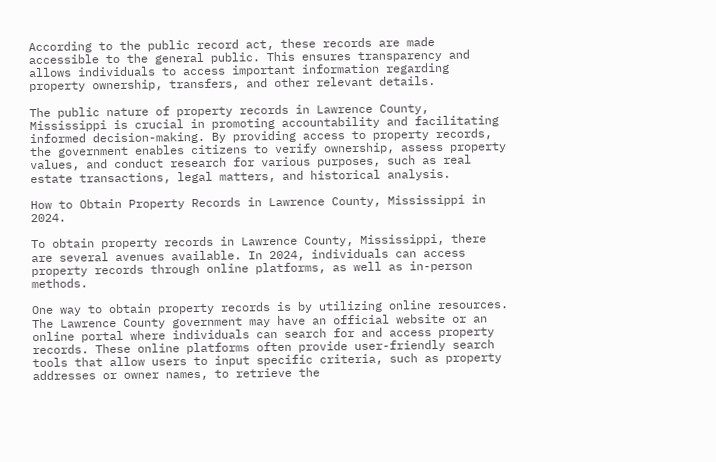According to the public record act, these records are made accessible to the general public. This ensures transparency and allows individuals to access important information regarding property ownership, transfers, and other relevant details.

The public nature of property records in Lawrence County, Mississippi is crucial in promoting accountability and facilitating informed decision-making. By providing access to property records, the government enables citizens to verify ownership, assess property values, and conduct research for various purposes, such as real estate transactions, legal matters, and historical analysis.

How to Obtain Property Records in Lawrence County, Mississippi in 2024.

To obtain property records in Lawrence County, Mississippi, there are several avenues available. In 2024, individuals can access property records through online platforms, as well as in-person methods.

One way to obtain property records is by utilizing online resources. The Lawrence County government may have an official website or an online portal where individuals can search for and access property records. These online platforms often provide user-friendly search tools that allow users to input specific criteria, such as property addresses or owner names, to retrieve the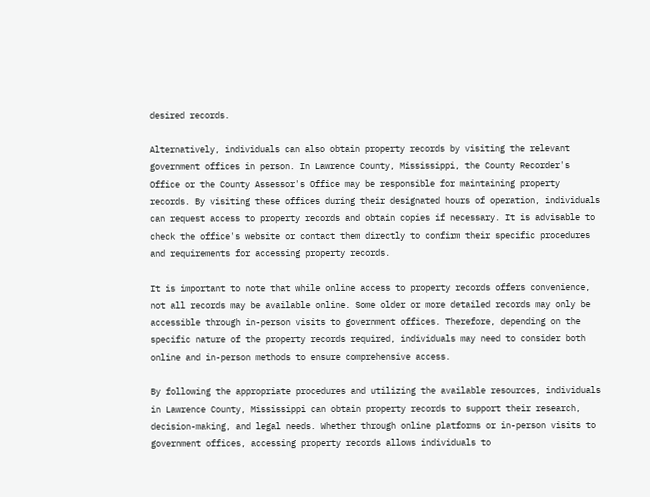desired records.

Alternatively, individuals can also obtain property records by visiting the relevant government offices in person. In Lawrence County, Mississippi, the County Recorder's Office or the County Assessor's Office may be responsible for maintaining property records. By visiting these offices during their designated hours of operation, individuals can request access to property records and obtain copies if necessary. It is advisable to check the office's website or contact them directly to confirm their specific procedures and requirements for accessing property records.

It is important to note that while online access to property records offers convenience, not all records may be available online. Some older or more detailed records may only be accessible through in-person visits to government offices. Therefore, depending on the specific nature of the property records required, individuals may need to consider both online and in-person methods to ensure comprehensive access.

By following the appropriate procedures and utilizing the available resources, individuals in Lawrence County, Mississippi can obtain property records to support their research, decision-making, and legal needs. Whether through online platforms or in-person visits to government offices, accessing property records allows individuals to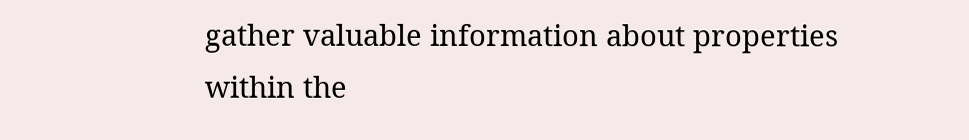gather valuable information about properties within the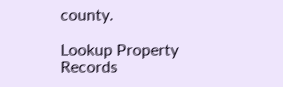county.

Lookup Property Records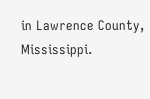in Lawrence County, Mississippi.